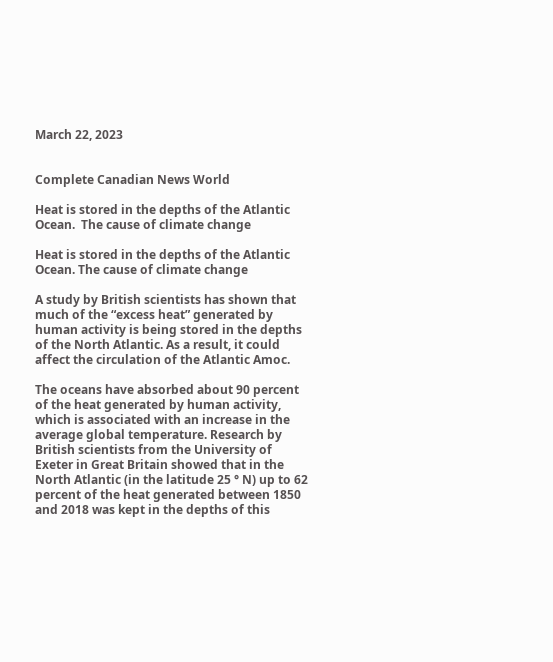March 22, 2023


Complete Canadian News World

Heat is stored in the depths of the Atlantic Ocean.  The cause of climate change

Heat is stored in the depths of the Atlantic Ocean. The cause of climate change

A study by British scientists has shown that much of the “excess heat” generated by human activity is being stored in the depths of the North Atlantic. As a result, it could affect the circulation of the Atlantic Amoc.

The oceans have absorbed about 90 percent of the heat generated by human activity, which is associated with an increase in the average global temperature. Research by British scientists from the University of Exeter in Great Britain showed that in the North Atlantic (in the latitude 25 ° N) up to 62 percent of the heat generated between 1850 and 2018 was kept in the depths of this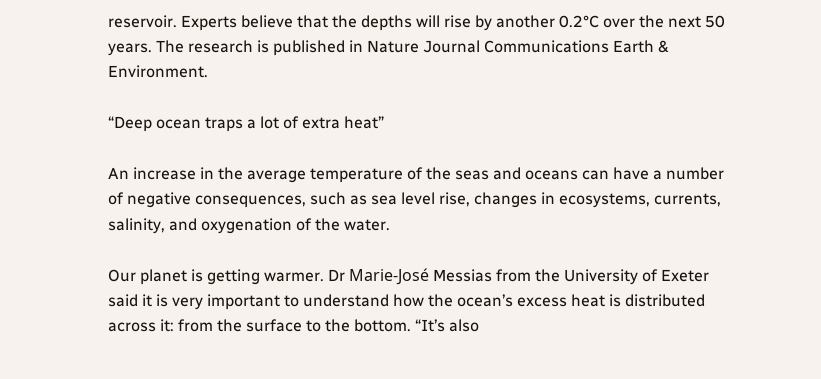reservoir. Experts believe that the depths will rise by another 0.2°C over the next 50 years. The research is published in Nature Journal Communications Earth & Environment.

“Deep ocean traps a lot of extra heat”

An increase in the average temperature of the seas and oceans can have a number of negative consequences, such as sea level rise, changes in ecosystems, currents, salinity, and oxygenation of the water.

Our planet is getting warmer. Dr Marie-José Messias from the University of Exeter said it is very important to understand how the ocean’s excess heat is distributed across it: from the surface to the bottom. “It’s also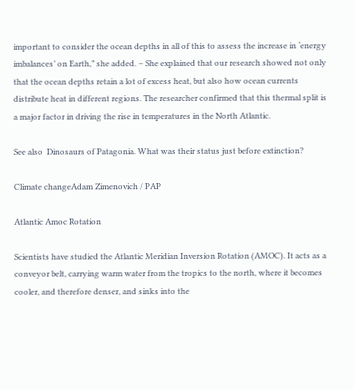important to consider the ocean depths in all of this to assess the increase in ‘energy imbalances’ on Earth,” she added. – She explained that our research showed not only that the ocean depths retain a lot of excess heat, but also how ocean currents distribute heat in different regions. The researcher confirmed that this thermal split is a major factor in driving the rise in temperatures in the North Atlantic.

See also  Dinosaurs of Patagonia. What was their status just before extinction?

Climate changeAdam Zimenovich / PAP

Atlantic Amoc Rotation

Scientists have studied the Atlantic Meridian Inversion Rotation (AMOC). It acts as a conveyor belt, carrying warm water from the tropics to the north, where it becomes cooler, and therefore denser, and sinks into the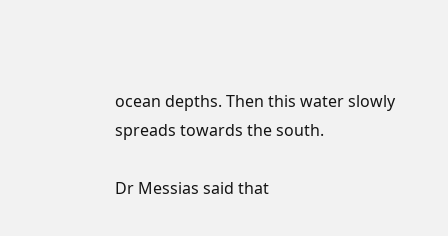ocean depths. Then this water slowly spreads towards the south.

Dr Messias said that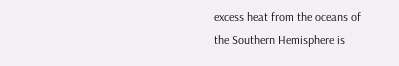excess heat from the oceans of the Southern Hemisphere is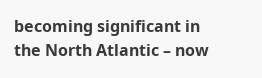becoming significant in the North Atlantic – now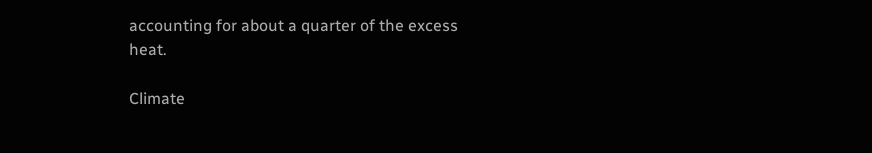accounting for about a quarter of the excess heat.

Climate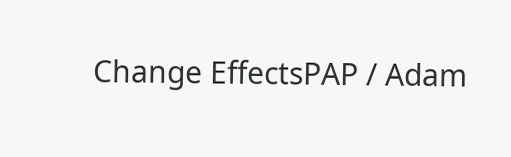Change EffectsPAP / Adam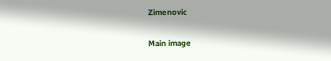Zimenovic

Main image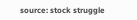source: stock struggle